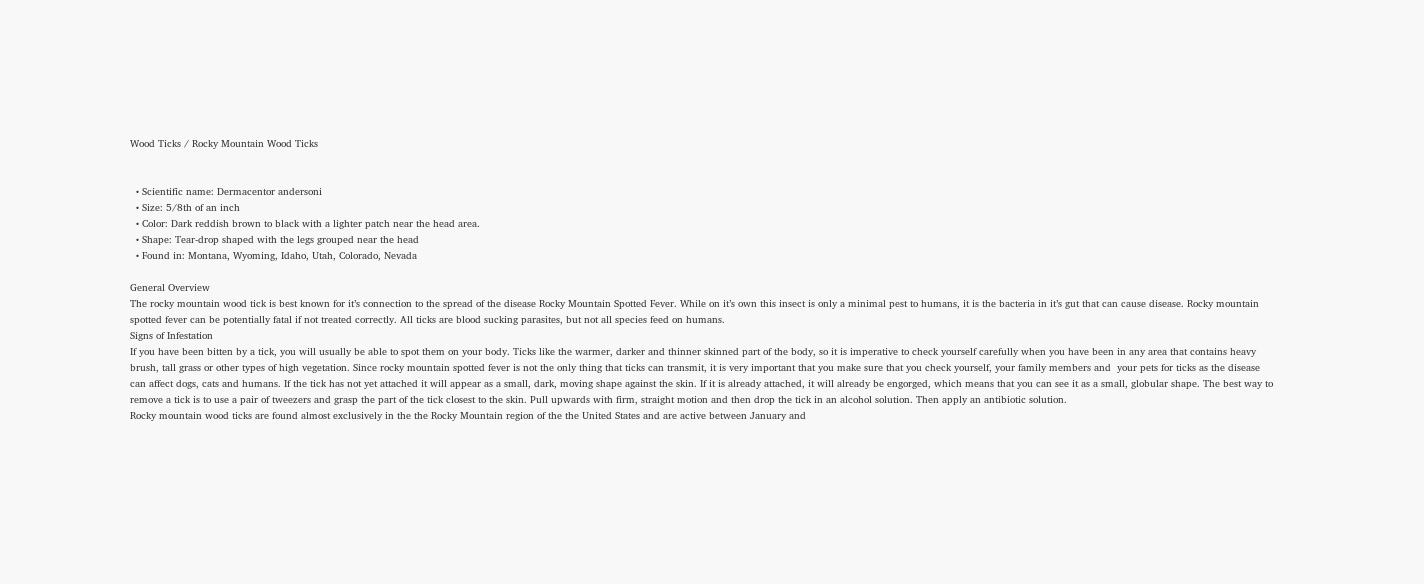Wood Ticks / Rocky Mountain Wood Ticks


  • Scientific name: Dermacentor andersoni
  • Size: 5/8th of an inch
  • Color: Dark reddish brown to black with a lighter patch near the head area.
  • Shape: Tear-drop shaped with the legs grouped near the head
  • Found in: Montana, Wyoming, Idaho, Utah, Colorado, Nevada

General Overview
The rocky mountain wood tick is best known for it’s connection to the spread of the disease Rocky Mountain Spotted Fever. While on it’s own this insect is only a minimal pest to humans, it is the bacteria in it’s gut that can cause disease. Rocky mountain spotted fever can be potentially fatal if not treated correctly. All ticks are blood sucking parasites, but not all species feed on humans.
Signs of Infestation
If you have been bitten by a tick, you will usually be able to spot them on your body. Ticks like the warmer, darker and thinner skinned part of the body, so it is imperative to check yourself carefully when you have been in any area that contains heavy brush, tall grass or other types of high vegetation. Since rocky mountain spotted fever is not the only thing that ticks can transmit, it is very important that you make sure that you check yourself, your family members and  your pets for ticks as the disease can affect dogs, cats and humans. If the tick has not yet attached it will appear as a small, dark, moving shape against the skin. If it is already attached, it will already be engorged, which means that you can see it as a small, globular shape. The best way to remove a tick is to use a pair of tweezers and grasp the part of the tick closest to the skin. Pull upwards with firm, straight motion and then drop the tick in an alcohol solution. Then apply an antibiotic solution.
Rocky mountain wood ticks are found almost exclusively in the the Rocky Mountain region of the the United States and are active between January and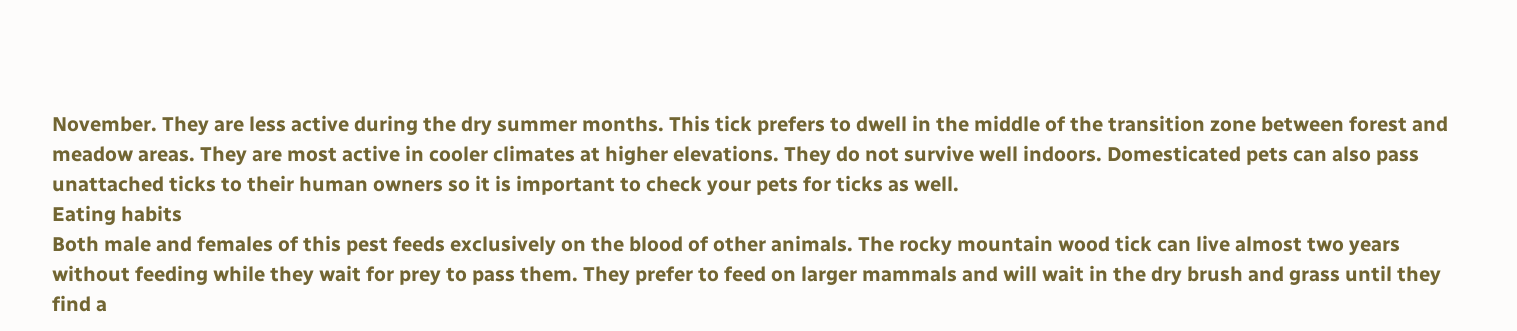November. They are less active during the dry summer months. This tick prefers to dwell in the middle of the transition zone between forest and meadow areas. They are most active in cooler climates at higher elevations. They do not survive well indoors. Domesticated pets can also pass unattached ticks to their human owners so it is important to check your pets for ticks as well.
Eating habits
Both male and females of this pest feeds exclusively on the blood of other animals. The rocky mountain wood tick can live almost two years without feeding while they wait for prey to pass them. They prefer to feed on larger mammals and will wait in the dry brush and grass until they find a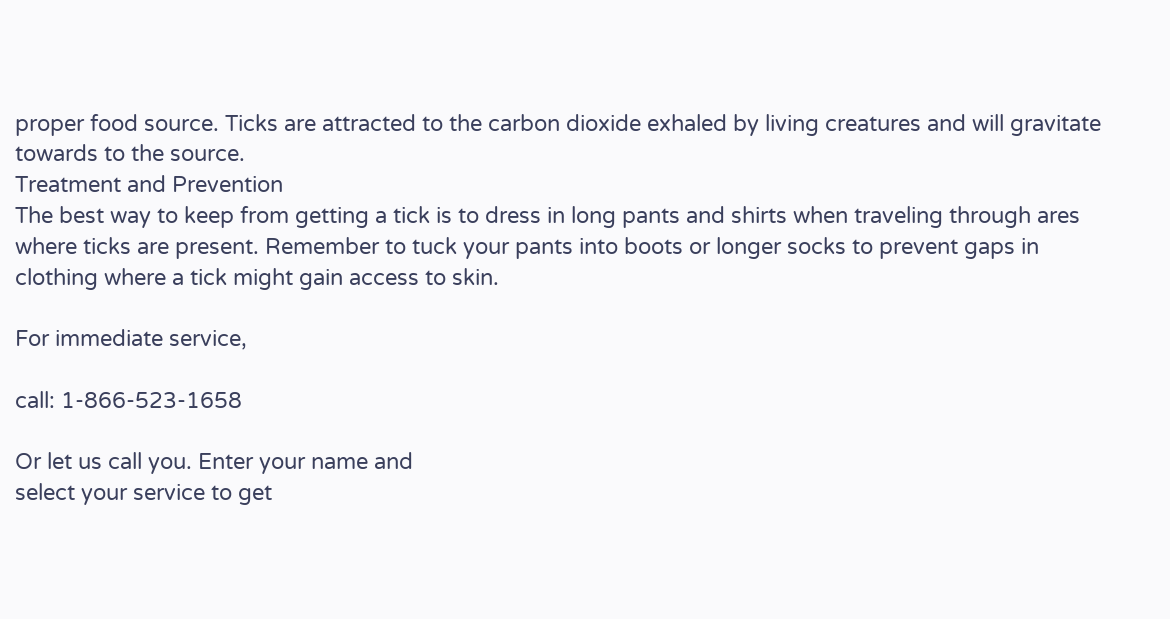proper food source. Ticks are attracted to the carbon dioxide exhaled by living creatures and will gravitate towards to the source.
Treatment and Prevention
The best way to keep from getting a tick is to dress in long pants and shirts when traveling through ares where ticks are present. Remember to tuck your pants into boots or longer socks to prevent gaps in clothing where a tick might gain access to skin.

For immediate service,

call: 1-866-523-1658

Or let us call you. Enter your name and
select your service to get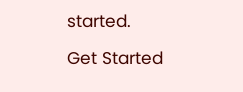started.

Get Started